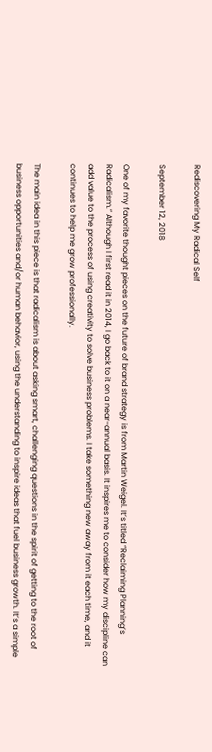Rediscovering My Radical Self

September 12, 2018

One of my favorite thought pieces on the future of brand strategy is from Martin Weigel. It’s titled “Reclaiming Planning’s Radicalism.” Although I first read it in 2014, I go back to it on a near-annual basis. It inspires me to consider how my discipline can add value to the process of using creativity to solve business problems. I take something new away from it each time, and it continues to help me grow professionally.

The main idea in this piece is that radicalism is about asking smart, challenging questions in the spirit of getting to the root of business opportunities and/or human behavior, using the understanding to inspire ideas that fuel business growth. It’s a simple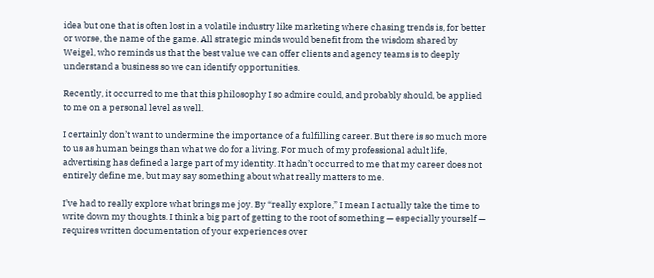idea but one that is often lost in a volatile industry like marketing where chasing trends is, for better or worse, the name of the game. All strategic minds would benefit from the wisdom shared by Weigel, who reminds us that the best value we can offer clients and agency teams is to deeply understand a business so we can identify opportunities.

Recently, it occurred to me that this philosophy I so admire could, and probably should, be applied to me on a personal level as well.

I certainly don’t want to undermine the importance of a fulfilling career. But there is so much more to us as human beings than what we do for a living. For much of my professional adult life, advertising has defined a large part of my identity. It hadn’t occurred to me that my career does not entirely define me, but may say something about what really matters to me.

I’ve had to really explore what brings me joy. By “really explore,” I mean I actually take the time to write down my thoughts. I think a big part of getting to the root of something — especially yourself — requires written documentation of your experiences over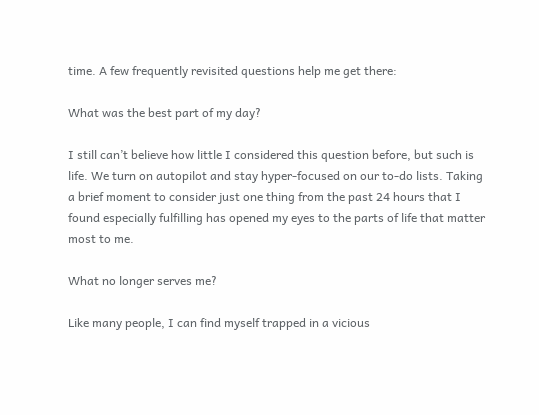time. A few frequently revisited questions help me get there:

What was the best part of my day?

I still can’t believe how little I considered this question before, but such is life. We turn on autopilot and stay hyper-focused on our to-do lists. Taking a brief moment to consider just one thing from the past 24 hours that I found especially fulfilling has opened my eyes to the parts of life that matter most to me.

What no longer serves me?

Like many people, I can find myself trapped in a vicious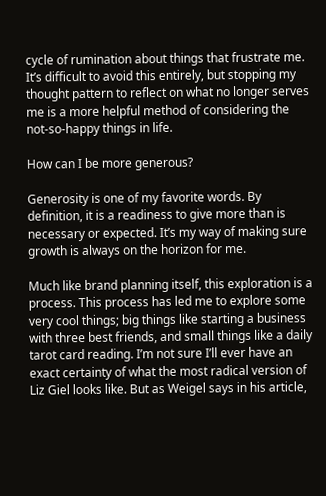cycle of rumination about things that frustrate me. It’s difficult to avoid this entirely, but stopping my thought pattern to reflect on what no longer serves me is a more helpful method of considering the not-so-happy things in life.

How can I be more generous?

Generosity is one of my favorite words. By definition, it is a readiness to give more than is necessary or expected. It’s my way of making sure growth is always on the horizon for me.

Much like brand planning itself, this exploration is a process. This process has led me to explore some very cool things; big things like starting a business with three best friends, and small things like a daily tarot card reading. I’m not sure I’ll ever have an exact certainty of what the most radical version of Liz Giel looks like. But as Weigel says in his article,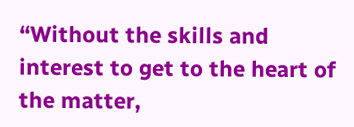“Without the skills and interest to get to the heart of the matter,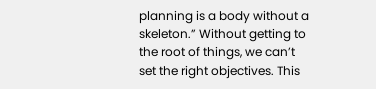planning is a body without a skeleton.” Without getting to the root of things, we can’t set the right objectives. This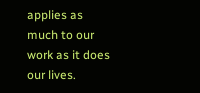applies as much to our work as it does our lives.